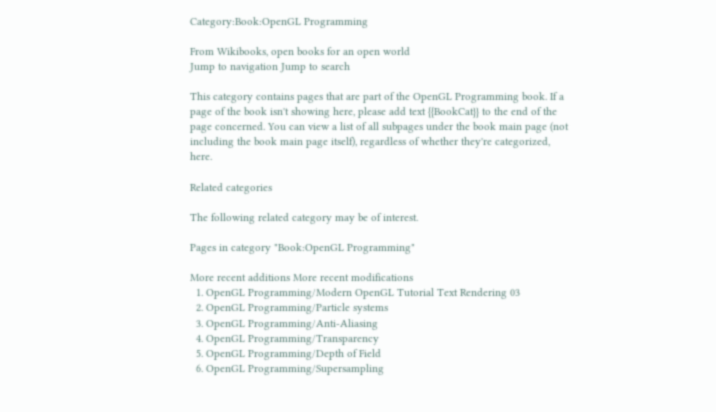Category:Book:OpenGL Programming

From Wikibooks, open books for an open world
Jump to navigation Jump to search

This category contains pages that are part of the OpenGL Programming book. If a page of the book isn't showing here, please add text {{BookCat}} to the end of the page concerned. You can view a list of all subpages under the book main page (not including the book main page itself), regardless of whether they're categorized, here.

Related categories

The following related category may be of interest.

Pages in category "Book:OpenGL Programming"

More recent additions More recent modifications
  1. OpenGL Programming/Modern OpenGL Tutorial Text Rendering 03
  2. OpenGL Programming/Particle systems
  3. OpenGL Programming/Anti-Aliasing
  4. OpenGL Programming/Transparency
  5. OpenGL Programming/Depth of Field
  6. OpenGL Programming/Supersampling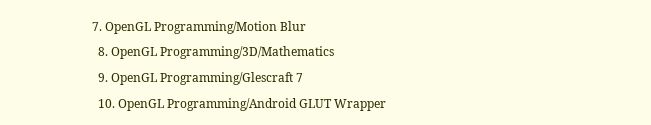7. OpenGL Programming/Motion Blur
  8. OpenGL Programming/3D/Mathematics
  9. OpenGL Programming/Glescraft 7
  10. OpenGL Programming/Android GLUT Wrapper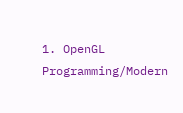1. OpenGL Programming/Modern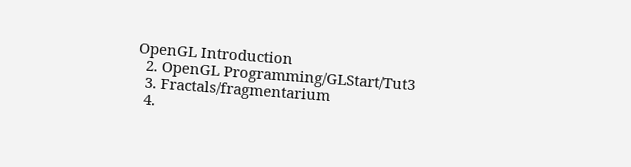OpenGL Introduction
  2. OpenGL Programming/GLStart/Tut3
  3. Fractals/fragmentarium
  4.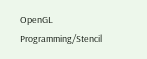OpenGL Programming/Stencil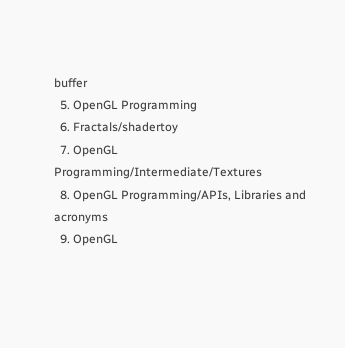buffer
  5. OpenGL Programming
  6. Fractals/shadertoy
  7. OpenGL Programming/Intermediate/Textures
  8. OpenGL Programming/APIs, Libraries and acronyms
  9. OpenGL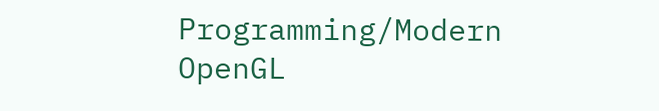Programming/Modern OpenGL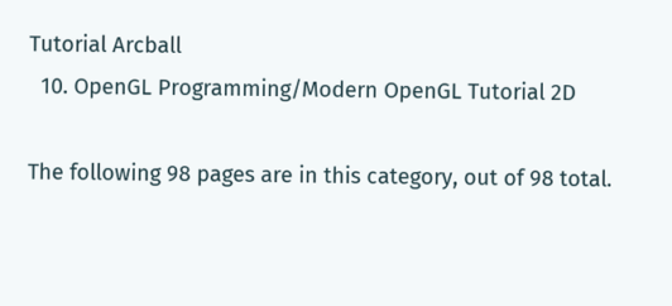Tutorial Arcball
  10. OpenGL Programming/Modern OpenGL Tutorial 2D

The following 98 pages are in this category, out of 98 total.